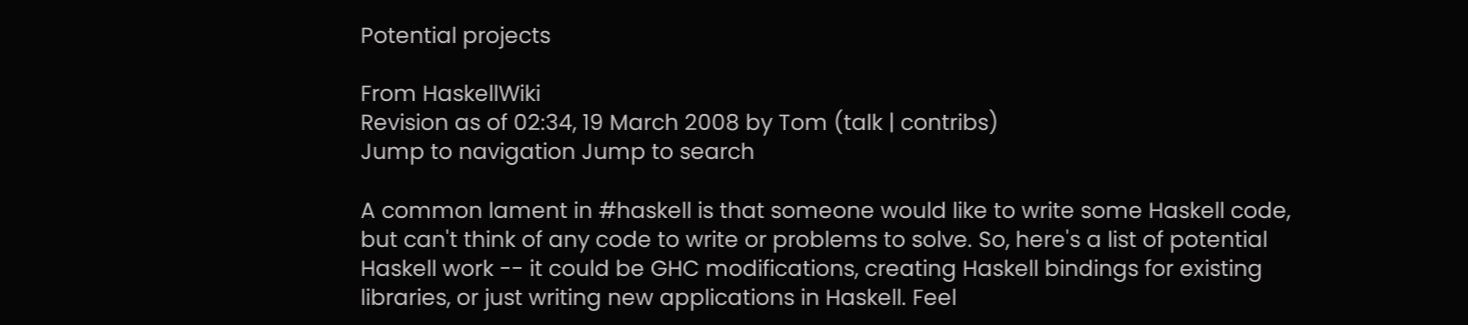Potential projects

From HaskellWiki
Revision as of 02:34, 19 March 2008 by Tom (talk | contribs)
Jump to navigation Jump to search

A common lament in #haskell is that someone would like to write some Haskell code, but can't think of any code to write or problems to solve. So, here's a list of potential Haskell work -- it could be GHC modifications, creating Haskell bindings for existing libraries, or just writing new applications in Haskell. Feel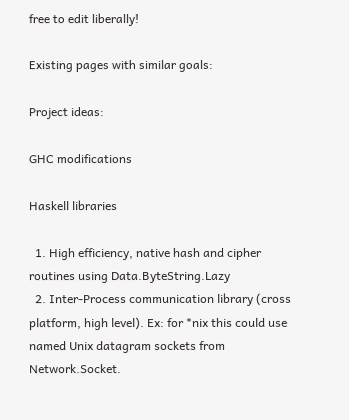free to edit liberally!

Existing pages with similar goals:

Project ideas:

GHC modifications

Haskell libraries

  1. High efficiency, native hash and cipher routines using Data.ByteString.Lazy
  2. Inter-Process communication library (cross platform, high level). Ex: for *nix this could use named Unix datagram sockets from Network.Socket.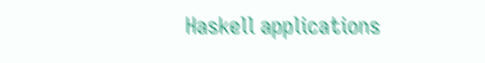Haskell applications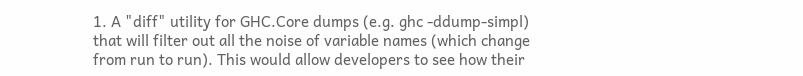1. A "diff" utility for GHC.Core dumps (e.g. ghc -ddump-simpl) that will filter out all the noise of variable names (which change from run to run). This would allow developers to see how their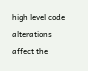high level code alterations affect the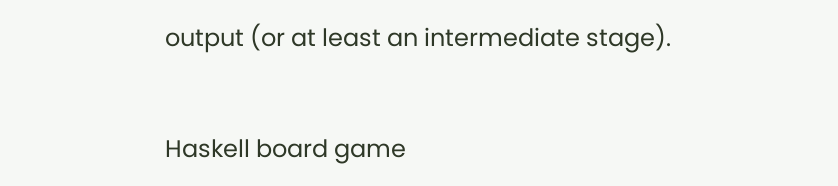output (or at least an intermediate stage).


Haskell board game